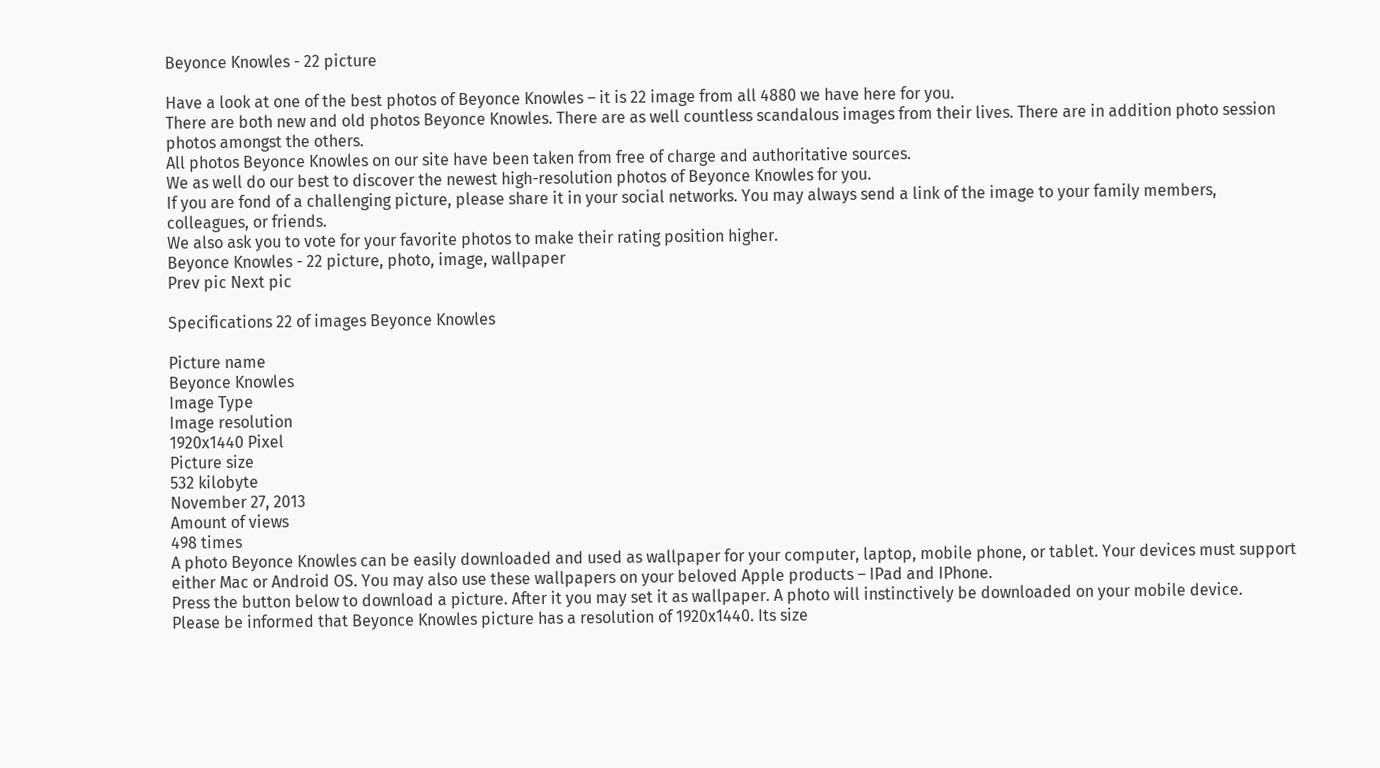Beyonce Knowles - 22 picture

Have a look at one of the best photos of Beyonce Knowles – it is 22 image from all 4880 we have here for you.
There are both new and old photos Beyonce Knowles. There are as well countless scandalous images from their lives. There are in addition photo session photos amongst the others.
All photos Beyonce Knowles on our site have been taken from free of charge and authoritative sources.
We as well do our best to discover the newest high-resolution photos of Beyonce Knowles for you.
If you are fond of a challenging picture, please share it in your social networks. You may always send a link of the image to your family members, colleagues, or friends.
We also ask you to vote for your favorite photos to make their rating position higher.
Beyonce Knowles - 22 picture, photo, image, wallpaper
Prev pic Next pic

Specifications 22 of images Beyonce Knowles

Picture name
Beyonce Knowles
Image Type
Image resolution
1920x1440 Pixel
Picture size
532 kilobyte
November 27, 2013
Amount of views
498 times
A photo Beyonce Knowles can be easily downloaded and used as wallpaper for your computer, laptop, mobile phone, or tablet. Your devices must support either Mac or Android OS. You may also use these wallpapers on your beloved Apple products – IPad and IPhone.
Press the button below to download a picture. After it you may set it as wallpaper. A photo will instinctively be downloaded on your mobile device.
Please be informed that Beyonce Knowles picture has a resolution of 1920x1440. Its size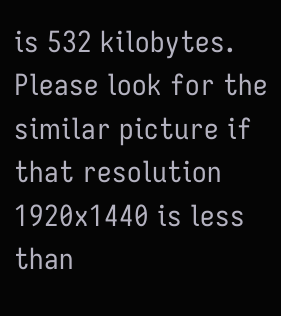is 532 kilobytes. Please look for the similar picture if that resolution 1920x1440 is less than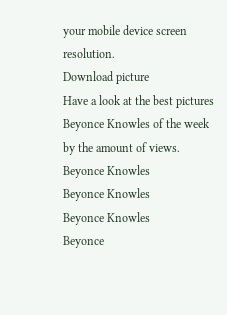your mobile device screen resolution.
Download picture
Have a look at the best pictures Beyonce Knowles of the week by the amount of views.
Beyonce Knowles
Beyonce Knowles
Beyonce Knowles
Beyonce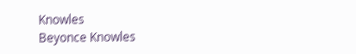Knowles
Beyonce Knowles